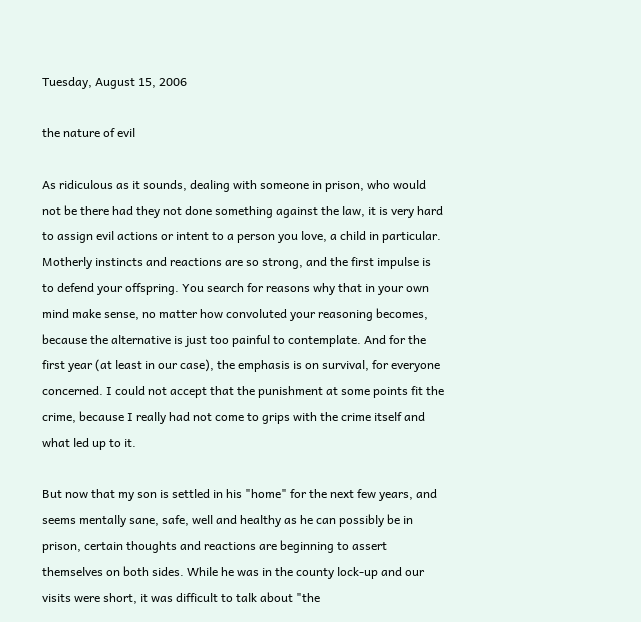Tuesday, August 15, 2006

the nature of evil

As ridiculous as it sounds, dealing with someone in prison, who would not be there had they not done something against the law, it is very hard to assign evil actions or intent to a person you love, a child in particular. Motherly instincts and reactions are so strong, and the first impulse is to defend your offspring. You search for reasons why that in your own mind make sense, no matter how convoluted your reasoning becomes, because the alternative is just too painful to contemplate. And for the first year (at least in our case), the emphasis is on survival, for everyone concerned. I could not accept that the punishment at some points fit the crime, because I really had not come to grips with the crime itself and what led up to it.

But now that my son is settled in his "home" for the next few years, and seems mentally sane, safe, well and healthy as he can possibly be in prison, certain thoughts and reactions are beginning to assert themselves on both sides. While he was in the county lock-up and our visits were short, it was difficult to talk about "the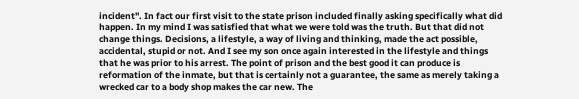incident". In fact our first visit to the state prison included finally asking specifically what did happen. In my mind I was satisfied that what we were told was the truth. But that did not change things. Decisions, a lifestyle, a way of living and thinking, made the act possible, accidental, stupid or not. And I see my son once again interested in the lifestyle and things that he was prior to his arrest. The point of prison and the best good it can produce is reformation of the inmate, but that is certainly not a guarantee, the same as merely taking a wrecked car to a body shop makes the car new. The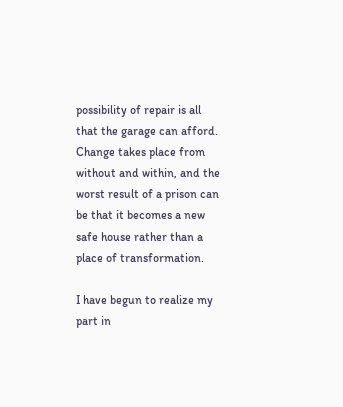possibility of repair is all that the garage can afford. Change takes place from without and within, and the worst result of a prison can be that it becomes a new safe house rather than a place of transformation.

I have begun to realize my part in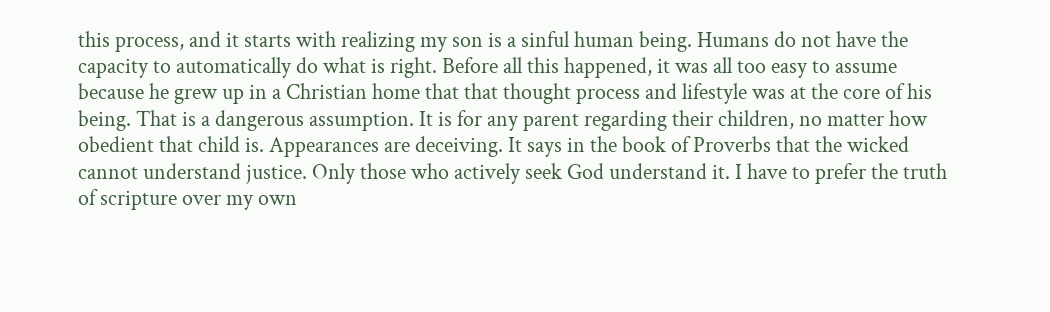this process, and it starts with realizing my son is a sinful human being. Humans do not have the capacity to automatically do what is right. Before all this happened, it was all too easy to assume because he grew up in a Christian home that that thought process and lifestyle was at the core of his being. That is a dangerous assumption. It is for any parent regarding their children, no matter how obedient that child is. Appearances are deceiving. It says in the book of Proverbs that the wicked cannot understand justice. Only those who actively seek God understand it. I have to prefer the truth of scripture over my own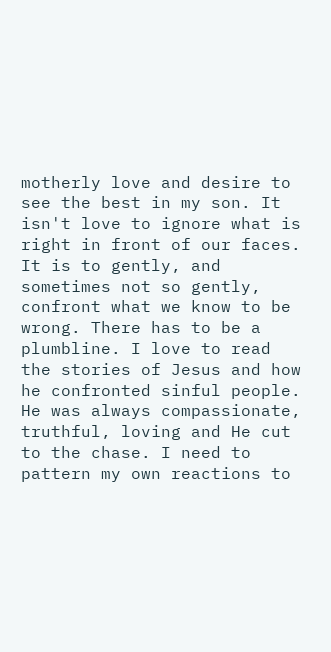motherly love and desire to see the best in my son. It isn't love to ignore what is right in front of our faces. It is to gently, and sometimes not so gently, confront what we know to be wrong. There has to be a plumbline. I love to read the stories of Jesus and how he confronted sinful people. He was always compassionate, truthful, loving and He cut to the chase. I need to pattern my own reactions to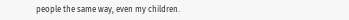people the same way, even my children.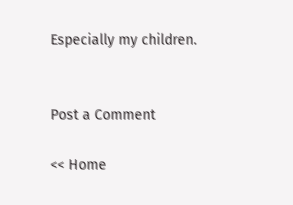Especially my children.


Post a Comment

<< Home